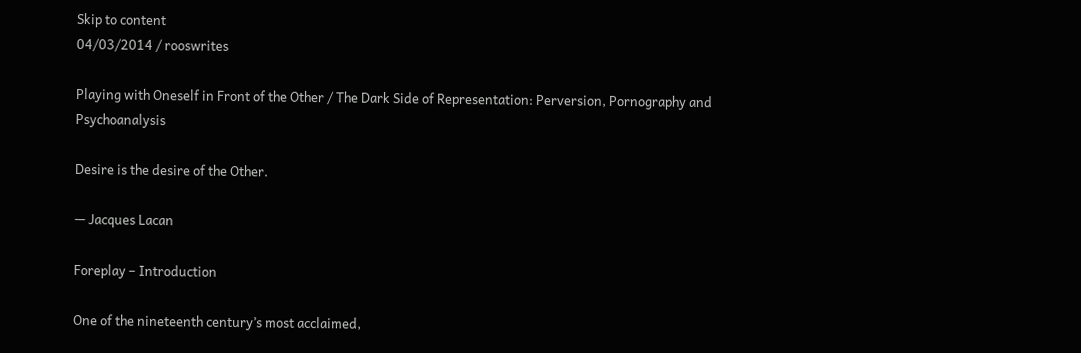Skip to content
04/03/2014 / rooswrites

Playing with Oneself in Front of the Other / The Dark Side of Representation: Perversion, Pornography and Psychoanalysis

Desire is the desire of the Other.

— Jacques Lacan

Foreplay – Introduction

One of the nineteenth century’s most acclaimed,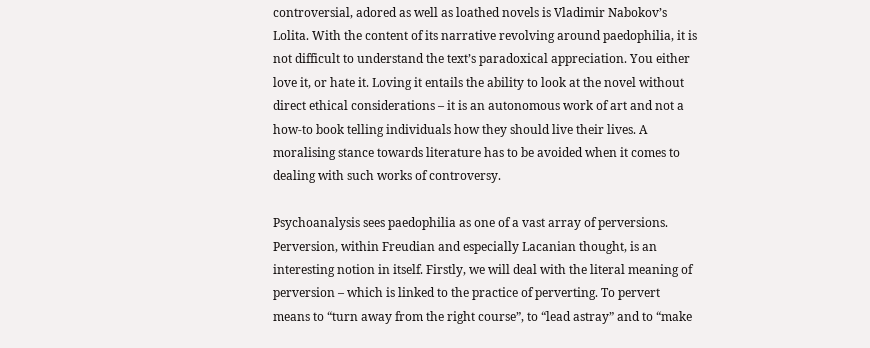controversial, adored as well as loathed novels is Vladimir Nabokov’s Lolita. With the content of its narrative revolving around paedophilia, it is not difficult to understand the text’s paradoxical appreciation. You either love it, or hate it. Loving it entails the ability to look at the novel without direct ethical considerations – it is an autonomous work of art and not a how-to book telling individuals how they should live their lives. A moralising stance towards literature has to be avoided when it comes to dealing with such works of controversy.

Psychoanalysis sees paedophilia as one of a vast array of perversions. Perversion, within Freudian and especially Lacanian thought, is an interesting notion in itself. Firstly, we will deal with the literal meaning of perversion – which is linked to the practice of perverting. To pervert means to “turn away from the right course”, to “lead astray” and to “make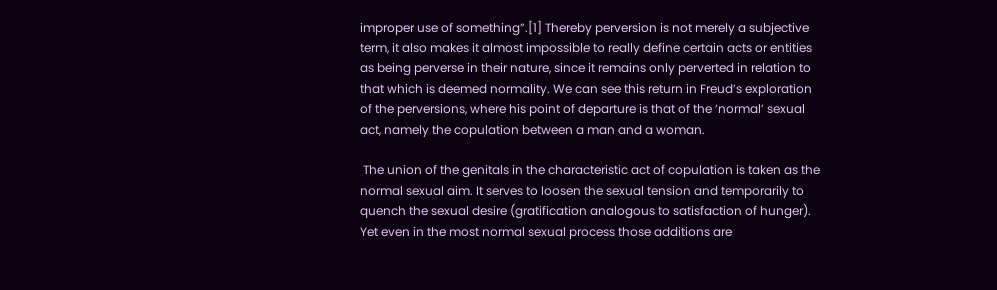improper use of something”.[1] Thereby perversion is not merely a subjective term, it also makes it almost impossible to really define certain acts or entities as being perverse in their nature, since it remains only perverted in relation to that which is deemed normality. We can see this return in Freud’s exploration of the perversions, where his point of departure is that of the ‘normal’ sexual act, namely the copulation between a man and a woman.

 The union of the genitals in the characteristic act of copulation is taken as the normal sexual aim. It serves to loosen the sexual tension and temporarily to quench the sexual desire (gratification analogous to satisfaction of hunger). Yet even in the most normal sexual process those additions are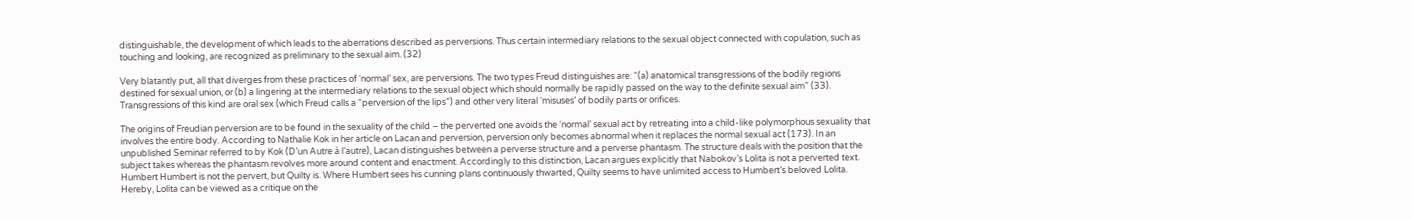distinguishable, the development of which leads to the aberrations described as perversions. Thus certain intermediary relations to the sexual object connected with copulation, such as touching and looking, are recognized as preliminary to the sexual aim. (32)

Very blatantly put, all that diverges from these practices of ‘normal’ sex, are perversions. The two types Freud distinguishes are: “(a) anatomical transgressions of the bodily regions destined for sexual union, or (b) a lingering at the intermediary relations to the sexual object which should normally be rapidly passed on the way to the definite sexual aim” (33). Transgressions of this kind are oral sex (which Freud calls a “perversion of the lips”) and other very literal ‘misuses’ of bodily parts or orifices.

The origins of Freudian perversion are to be found in the sexuality of the child – the perverted one avoids the ‘normal’ sexual act by retreating into a child-like polymorphous sexuality that involves the entire body. According to Nathalie Kok in her article on Lacan and perversion, perversion only becomes abnormal when it replaces the normal sexual act (173). In an unpublished Seminar referred to by Kok (D’un Autre à l’autre), Lacan distinguishes between a perverse structure and a perverse phantasm. The structure deals with the position that the subject takes whereas the phantasm revolves more around content and enactment. Accordingly to this distinction, Lacan argues explicitly that Nabokov’s Lolita is not a perverted text. Humbert Humbert is not the pervert, but Quilty is. Where Humbert sees his cunning plans continuously thwarted, Quilty seems to have unlimited access to Humbert’s beloved Lolita. Hereby, Lolita can be viewed as a critique on the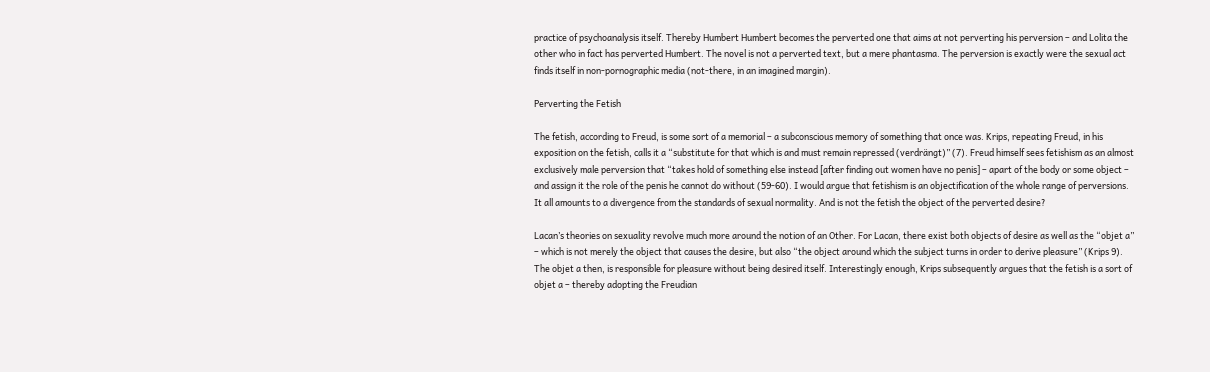practice of psychoanalysis itself. Thereby Humbert Humbert becomes the perverted one that aims at not perverting his perversion – and Lolita the other who in fact has perverted Humbert. The novel is not a perverted text, but a mere phantasma. The perversion is exactly were the sexual act finds itself in non-pornographic media (not-there, in an imagined margin).

Perverting the Fetish

The fetish, according to Freud, is some sort of a memorial – a subconscious memory of something that once was. Krips, repeating Freud, in his exposition on the fetish, calls it a “substitute for that which is and must remain repressed (verdrängt)” (7). Freud himself sees fetishism as an almost exclusively male perversion that “takes hold of something else instead [after finding out women have no penis] – apart of the body or some object – and assign it the role of the penis he cannot do without (59-60). I would argue that fetishism is an objectification of the whole range of perversions. It all amounts to a divergence from the standards of sexual normality. And is not the fetish the object of the perverted desire?

Lacan’s theories on sexuality revolve much more around the notion of an Other. For Lacan, there exist both objects of desire as well as the “objet a” – which is not merely the object that causes the desire, but also “the object around which the subject turns in order to derive pleasure” (Krips 9). The objet a then, is responsible for pleasure without being desired itself. Interestingly enough, Krips subsequently argues that the fetish is a sort of objet a – thereby adopting the Freudian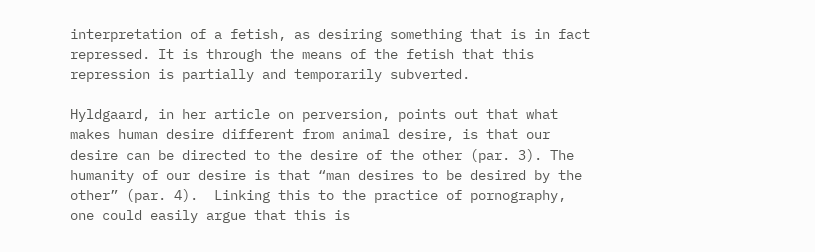interpretation of a fetish, as desiring something that is in fact repressed. It is through the means of the fetish that this repression is partially and temporarily subverted.

Hyldgaard, in her article on perversion, points out that what makes human desire different from animal desire, is that our desire can be directed to the desire of the other (par. 3). The humanity of our desire is that “man desires to be desired by the other” (par. 4).  Linking this to the practice of pornography, one could easily argue that this is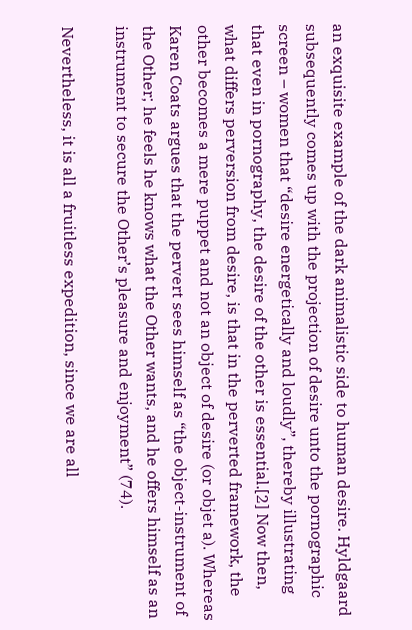an exquisite example of the dark animalistic side to human desire. Hyldgaard subsequently comes up with the projection of desire unto the pornographic screen – women that “desire energetically and loudly”, thereby illustrating that even in pornography, the desire of the other is essential.[2] Now then, what differs perversion from desire, is that in the perverted framework, the other becomes a mere puppet and not an object of desire (or objet a). Whereas Karen Coats argues that the pervert sees himself as “the object-instrument of the Other; he feels he knows what the Other wants, and he offers himself as an instrument to secure the Other’s pleasure and enjoyment” (74).

Nevertheless, it is all a fruitless expedition, since we are all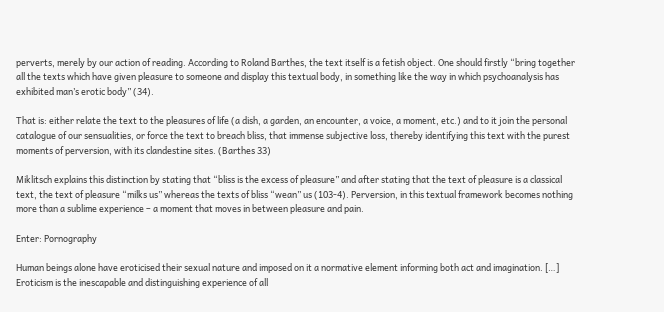perverts, merely by our action of reading. According to Roland Barthes, the text itself is a fetish object. One should firstly “bring together all the texts which have given pleasure to someone and display this textual body, in something like the way in which psychoanalysis has exhibited man’s erotic body” (34).

That is: either relate the text to the pleasures of life (a dish, a garden, an encounter, a voice, a moment, etc.) and to it join the personal catalogue of our sensualities, or force the text to breach bliss, that immense subjective loss, thereby identifying this text with the purest moments of perversion, with its clandestine sites. (Barthes 33)

Miklitsch explains this distinction by stating that “bliss is the excess of pleasure” and after stating that the text of pleasure is a classical text, the text of pleasure “milks us” whereas the texts of bliss “wean” us (103-4). Perversion, in this textual framework becomes nothing more than a sublime experience – a moment that moves in between pleasure and pain.

Enter: Pornography

Human beings alone have eroticised their sexual nature and imposed on it a normative element informing both act and imagination. […] Eroticism is the inescapable and distinguishing experience of all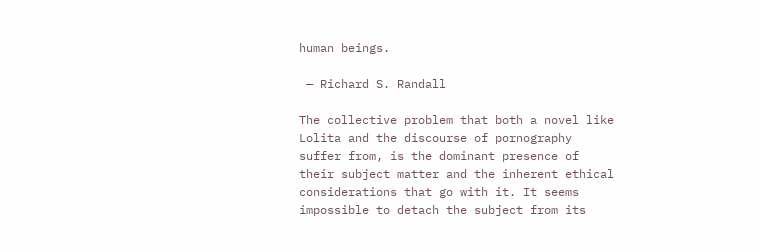human beings.

 — Richard S. Randall

The collective problem that both a novel like Lolita and the discourse of pornography suffer from, is the dominant presence of their subject matter and the inherent ethical considerations that go with it. It seems impossible to detach the subject from its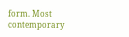form. Most contemporary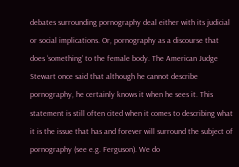debates surrounding pornography deal either with its judicial or social implications. Or, pornography as a discourse that does ‘something’ to the female body. The American Judge Stewart once said that although he cannot describe pornography, he certainly knows it when he sees it. This statement is still often cited when it comes to describing what it is the issue that has and forever will surround the subject of pornography (see e.g. Ferguson). We do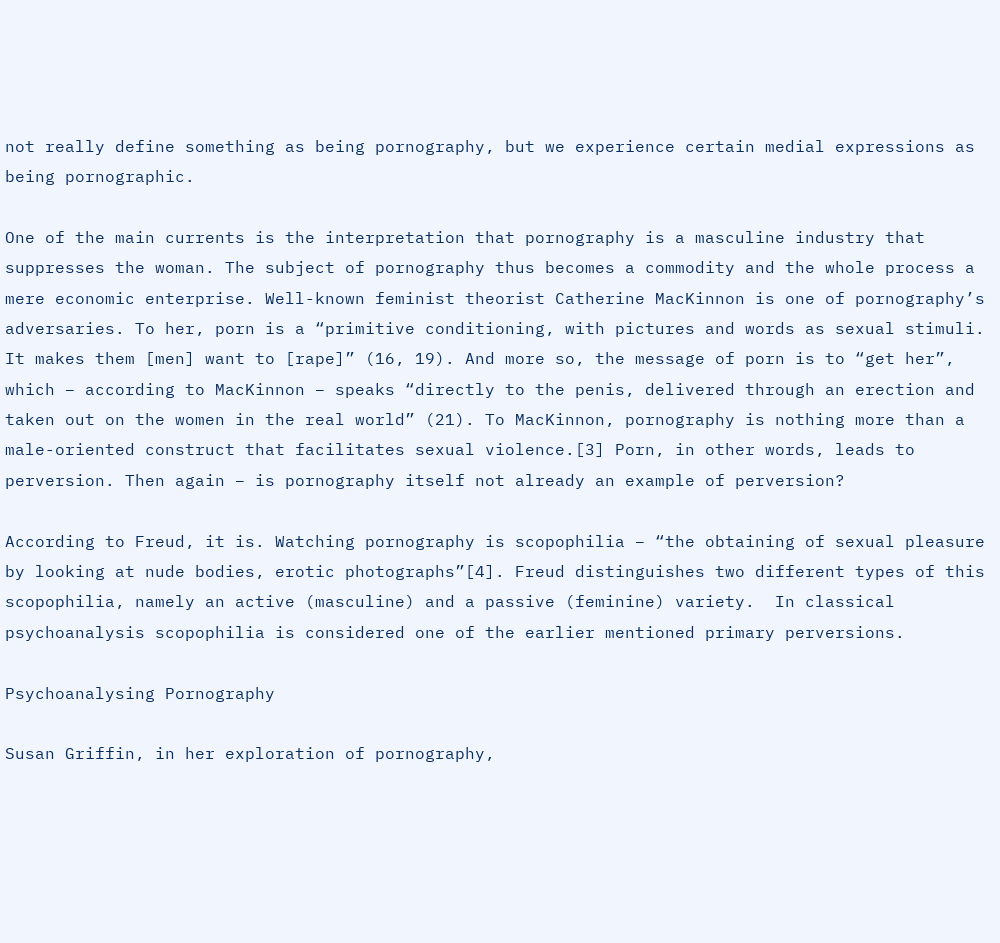not really define something as being pornography, but we experience certain medial expressions as being pornographic.

One of the main currents is the interpretation that pornography is a masculine industry that suppresses the woman. The subject of pornography thus becomes a commodity and the whole process a mere economic enterprise. Well-known feminist theorist Catherine MacKinnon is one of pornography’s adversaries. To her, porn is a “primitive conditioning, with pictures and words as sexual stimuli. It makes them [men] want to [rape]” (16, 19). And more so, the message of porn is to “get her”, which – according to MacKinnon – speaks “directly to the penis, delivered through an erection and taken out on the women in the real world” (21). To MacKinnon, pornography is nothing more than a male-oriented construct that facilitates sexual violence.[3] Porn, in other words, leads to perversion. Then again – is pornography itself not already an example of perversion?

According to Freud, it is. Watching pornography is scopophilia – “the obtaining of sexual pleasure by looking at nude bodies, erotic photographs”[4]. Freud distinguishes two different types of this scopophilia, namely an active (masculine) and a passive (feminine) variety.  In classical psychoanalysis scopophilia is considered one of the earlier mentioned primary perversions.

Psychoanalysing Pornography

Susan Griffin, in her exploration of pornography,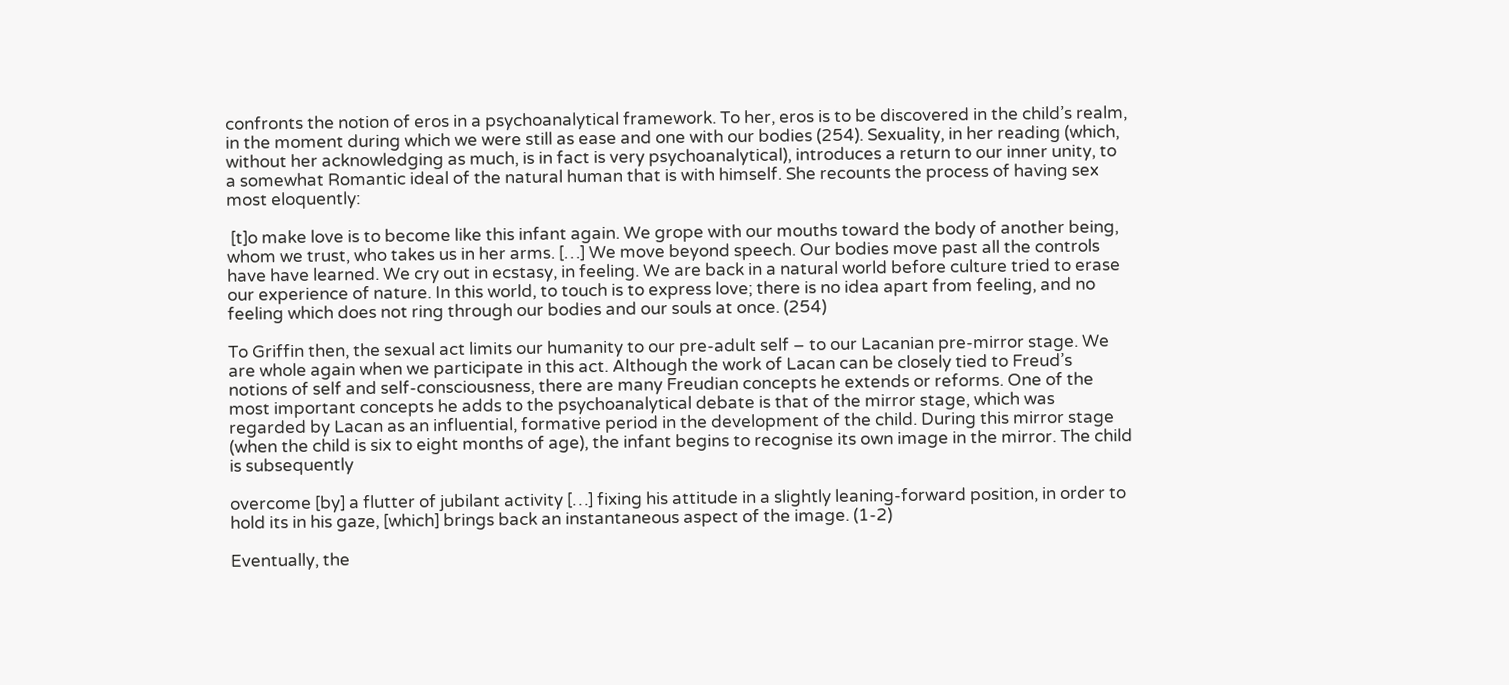confronts the notion of eros in a psychoanalytical framework. To her, eros is to be discovered in the child’s realm, in the moment during which we were still as ease and one with our bodies (254). Sexuality, in her reading (which, without her acknowledging as much, is in fact is very psychoanalytical), introduces a return to our inner unity, to a somewhat Romantic ideal of the natural human that is with himself. She recounts the process of having sex most eloquently:

 [t]o make love is to become like this infant again. We grope with our mouths toward the body of another being, whom we trust, who takes us in her arms. […] We move beyond speech. Our bodies move past all the controls have have learned. We cry out in ecstasy, in feeling. We are back in a natural world before culture tried to erase our experience of nature. In this world, to touch is to express love; there is no idea apart from feeling, and no feeling which does not ring through our bodies and our souls at once. (254)

To Griffin then, the sexual act limits our humanity to our pre-adult self – to our Lacanian pre-mirror stage. We are whole again when we participate in this act. Although the work of Lacan can be closely tied to Freud’s notions of self and self-consciousness, there are many Freudian concepts he extends or reforms. One of the most important concepts he adds to the psychoanalytical debate is that of the mirror stage, which was regarded by Lacan as an influential, formative period in the development of the child. During this mirror stage (when the child is six to eight months of age), the infant begins to recognise its own image in the mirror. The child is subsequently

overcome [by] a flutter of jubilant activity […] fixing his attitude in a slightly leaning-forward position, in order to hold its in his gaze, [which] brings back an instantaneous aspect of the image. (1-2)

Eventually, the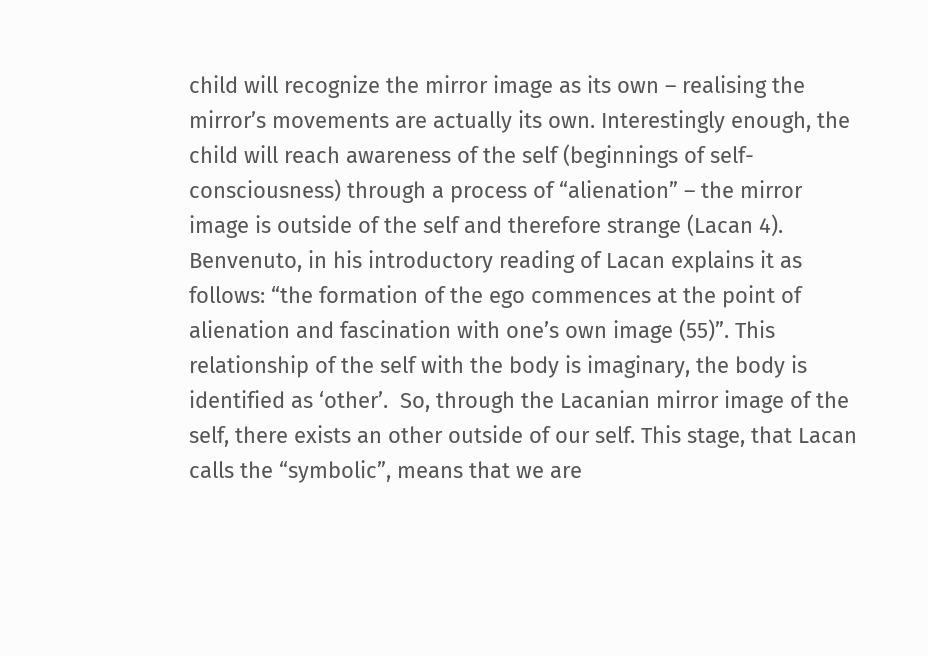child will recognize the mirror image as its own – realising the mirror’s movements are actually its own. Interestingly enough, the child will reach awareness of the self (beginnings of self-consciousness) through a process of “alienation” – the mirror image is outside of the self and therefore strange (Lacan 4). Benvenuto, in his introductory reading of Lacan explains it as follows: “the formation of the ego commences at the point of alienation and fascination with one’s own image (55)”. This relationship of the self with the body is imaginary, the body is identified as ‘other’.  So, through the Lacanian mirror image of the self, there exists an other outside of our self. This stage, that Lacan calls the “symbolic”, means that we are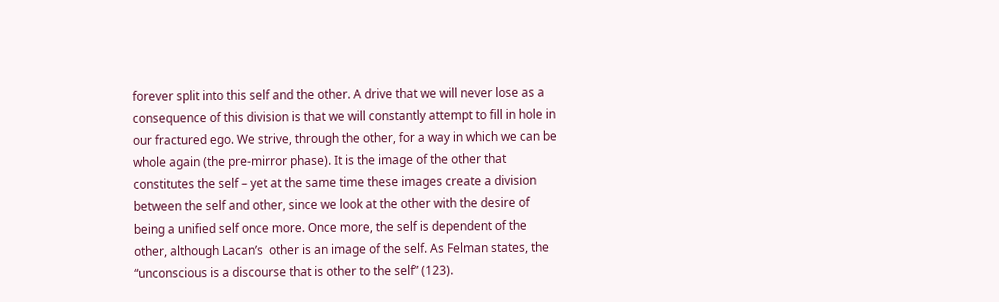forever split into this self and the other. A drive that we will never lose as a consequence of this division is that we will constantly attempt to fill in hole in our fractured ego. We strive, through the other, for a way in which we can be whole again (the pre-mirror phase). It is the image of the other that constitutes the self – yet at the same time these images create a division between the self and other, since we look at the other with the desire of being a unified self once more. Once more, the self is dependent of the other, although Lacan’s  other is an image of the self. As Felman states, the “unconscious is a discourse that is other to the self” (123).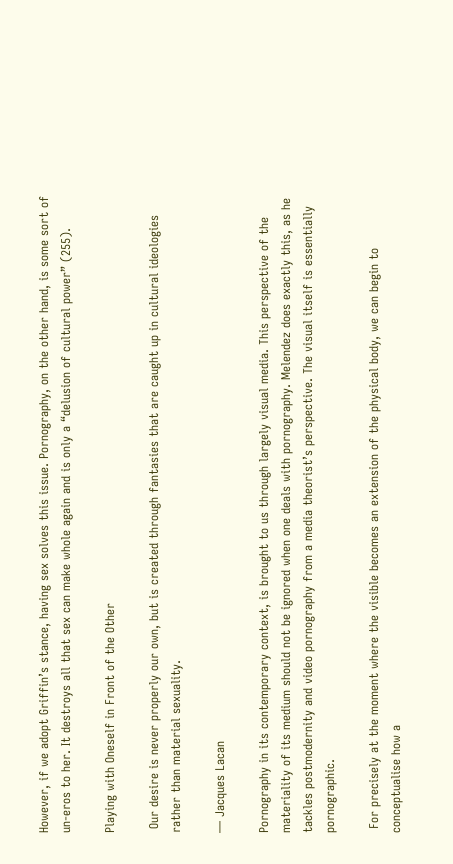However, if we adopt Griffin’s stance, having sex solves this issue. Pornography, on the other hand, is some sort of un-eros to her. It destroys all that sex can make whole again and is only a “delusion of cultural power” (255).

Playing with Oneself in Front of the Other

 Our desire is never properly our own, but is created through fantasies that are caught up in cultural ideologies rather than material sexuality.

— Jacques Lacan

Pornography in its contemporary context, is brought to us through largely visual media. This perspective of the materiality of its medium should not be ignored when one deals with pornography. Melendez does exactly this, as he tackles postmodernity and video pornography from a media theorist’s perspective. The visual itself is essentially pornographic.

 For precisely at the moment where the visible becomes an extension of the physical body, we can begin to conceptualise how a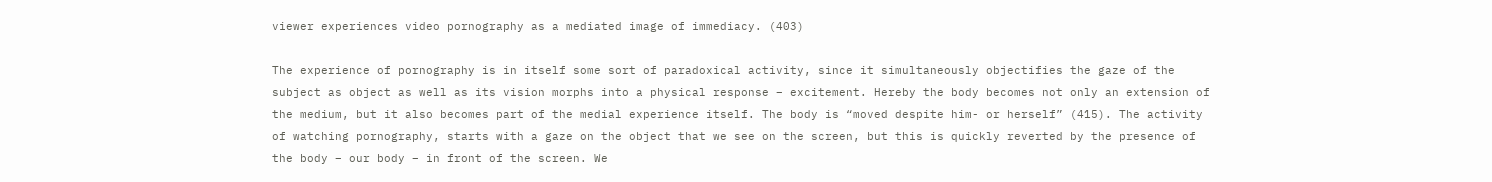viewer experiences video pornography as a mediated image of immediacy. (403)

The experience of pornography is in itself some sort of paradoxical activity, since it simultaneously objectifies the gaze of the subject as object as well as its vision morphs into a physical response – excitement. Hereby the body becomes not only an extension of the medium, but it also becomes part of the medial experience itself. The body is “moved despite him- or herself” (415). The activity of watching pornography, starts with a gaze on the object that we see on the screen, but this is quickly reverted by the presence of the body – our body – in front of the screen. We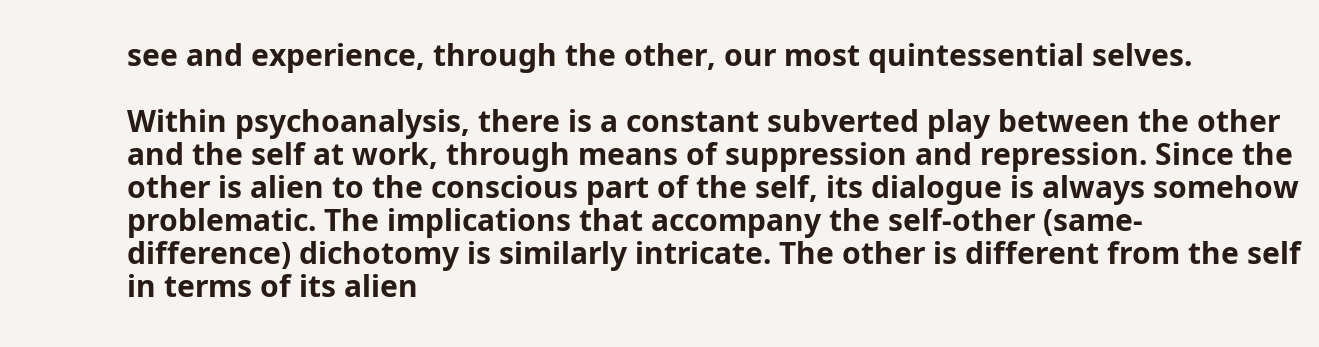see and experience, through the other, our most quintessential selves.

Within psychoanalysis, there is a constant subverted play between the other and the self at work, through means of suppression and repression. Since the other is alien to the conscious part of the self, its dialogue is always somehow problematic. The implications that accompany the self-other (same-difference) dichotomy is similarly intricate. The other is different from the self in terms of its alien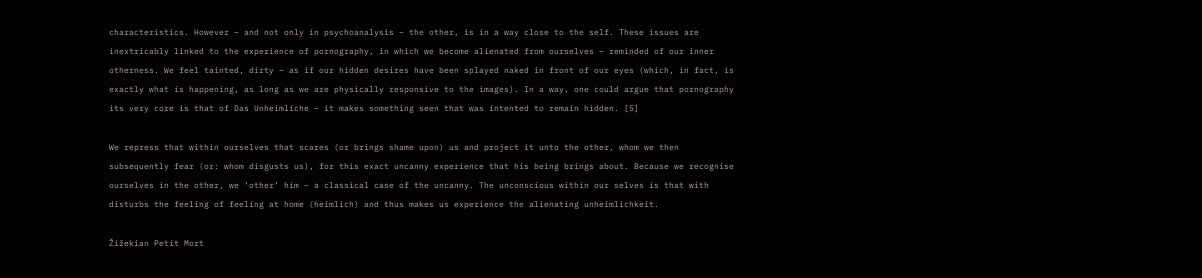characteristics. However – and not only in psychoanalysis – the other, is in a way close to the self. These issues are inextricably linked to the experience of pornography, in which we become alienated from ourselves – reminded of our inner otherness. We feel tainted, dirty – as if our hidden desires have been splayed naked in front of our eyes (which, in fact, is exactly what is happening, as long as we are physically responsive to the images). In a way, one could argue that pornography its very core is that of Das Unheimliche – it makes something seen that was intented to remain hidden. [5]

We repress that within ourselves that scares (or brings shame upon) us and project it unto the other, whom we then subsequently fear (or: whom disgusts us), for this exact uncanny experience that his being brings about. Because we recognise ourselves in the other, we ‘other’ him – a classical case of the uncanny. The unconscious within our selves is that with disturbs the feeling of feeling at home (heimlich) and thus makes us experience the alienating unheimlichkeit.

Žižekian Petit Mort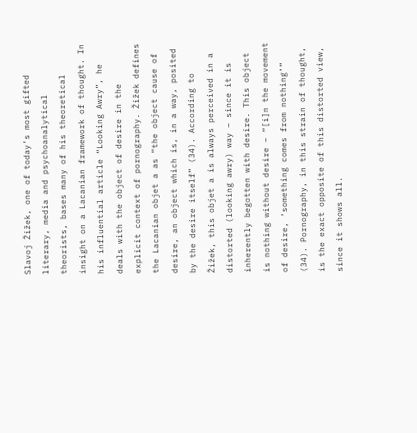Slavoj Žižek, one of today’s most gifted literary, media and psychoanalytical theorists, bases many of his theoretical insight on a Lacanian framework of thought. In his influential article “Looking Awry”, he deals with the object of desire in the explicit context of pornography. Žižek defines the Lacanian objet a as “the object cause of desire, an object which is, in a way, posited by the desire itself” (34). According to Žižek, this objet a is always perceived in a distorted (looking awry) way – since it is inherently begotten with desire. This object is nothing without desire – “[i]n the movement of desire, ‘something comes from nothing’” (34). Pornography, in this strain of thought, is the exact opposite of this distorted view, since it shows all.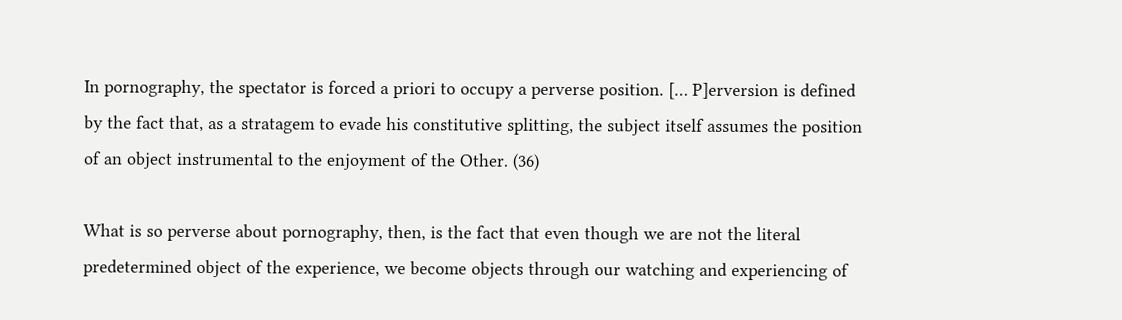In pornography, the spectator is forced a priori to occupy a perverse position. [… P]erversion is defined by the fact that, as a stratagem to evade his constitutive splitting, the subject itself assumes the position of an object instrumental to the enjoyment of the Other. (36)

What is so perverse about pornography, then, is the fact that even though we are not the literal predetermined object of the experience, we become objects through our watching and experiencing of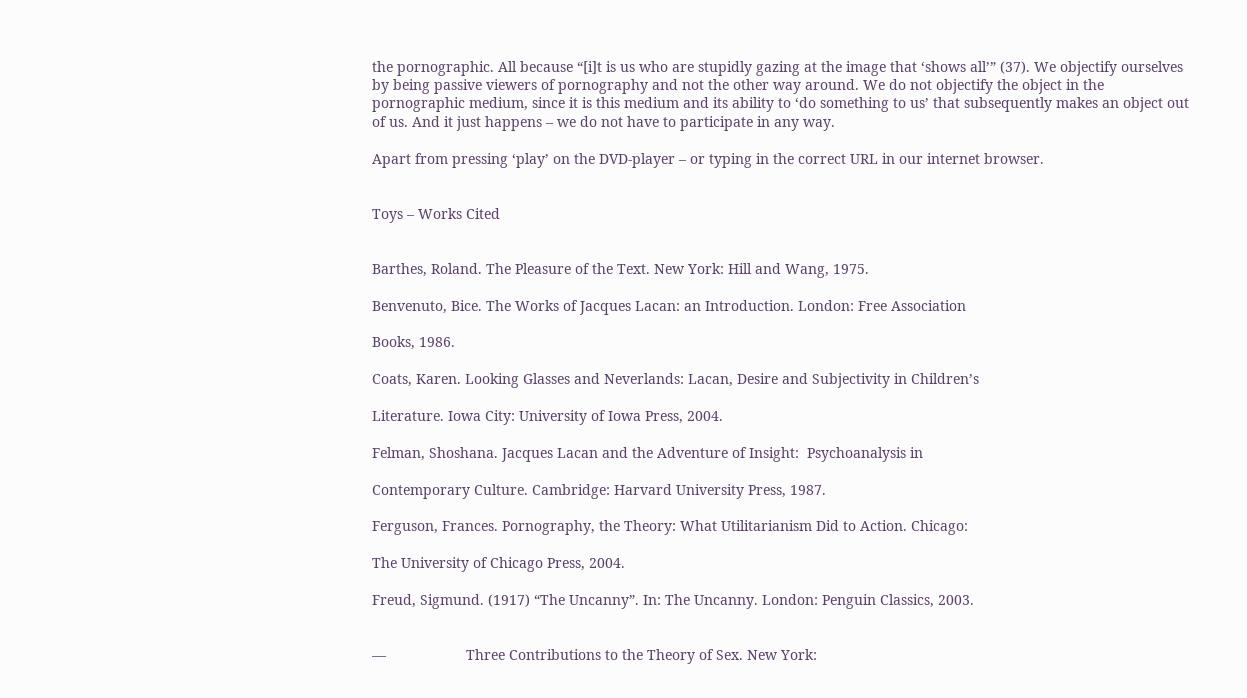the pornographic. All because “[i]t is us who are stupidly gazing at the image that ‘shows all’” (37). We objectify ourselves by being passive viewers of pornography and not the other way around. We do not objectify the object in the pornographic medium, since it is this medium and its ability to ‘do something to us’ that subsequently makes an object out of us. And it just happens – we do not have to participate in any way.

Apart from pressing ‘play’ on the DVD-player – or typing in the correct URL in our internet browser.


Toys – Works Cited


Barthes, Roland. The Pleasure of the Text. New York: Hill and Wang, 1975.

Benvenuto, Bice. The Works of Jacques Lacan: an Introduction. London: Free Association

Books, 1986.

Coats, Karen. Looking Glasses and Neverlands: Lacan, Desire and Subjectivity in Children’s

Literature. Iowa City: University of Iowa Press, 2004.

Felman, Shoshana. Jacques Lacan and the Adventure of Insight:  Psychoanalysis in

Contemporary Culture. Cambridge: Harvard University Press, 1987.

Ferguson, Frances. Pornography, the Theory: What Utilitarianism Did to Action. Chicago:

The University of Chicago Press, 2004.

Freud, Sigmund. (1917) “The Uncanny”. In: The Uncanny. London: Penguin Classics, 2003.


—                    Three Contributions to the Theory of Sex. New York: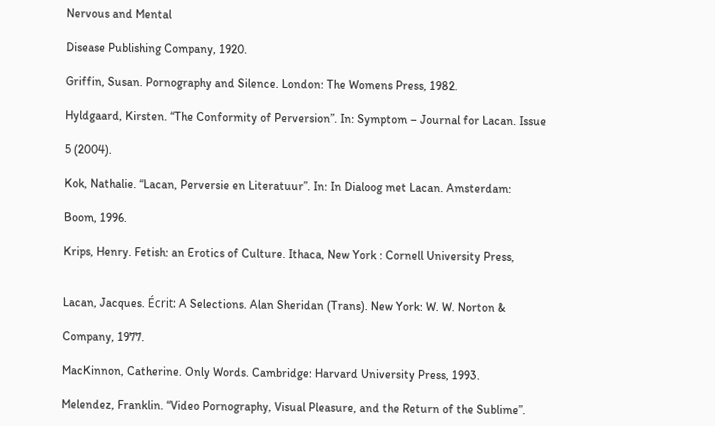Nervous and Mental

Disease Publishing Company, 1920.

Griffin, Susan. Pornography and Silence. London: The Womens Press, 1982.

Hyldgaard, Kirsten. “The Conformity of Perversion”. In: Symptom – Journal for Lacan. Issue

5 (2004).

Kok, Nathalie. “Lacan, Perversie en Literatuur”. In: In Dialoog met Lacan. Amsterdam:

Boom, 1996.

Krips, Henry. Fetish: an Erotics of Culture. Ithaca, New York : Cornell University Press,


Lacan, Jacques. Écrit: A Selections. Alan Sheridan (Trans). New York: W. W. Norton &

Company, 1977.

MacKinnon, Catherine. Only Words. Cambridge: Harvard University Press, 1993.

Melendez, Franklin. “Video Pornography, Visual Pleasure, and the Return of the Sublime”.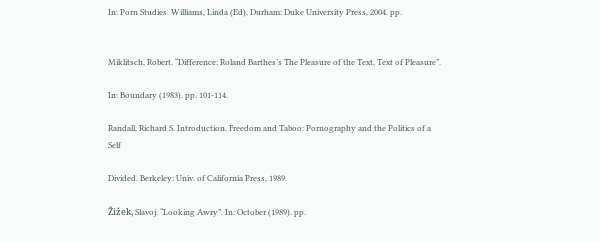In: Porn Studies. Williams, Linda (Ed). Durham: Duke University Press, 2004. pp.


Miklitsch, Robert. “Difference: Roland Barthes’s The Pleasure of the Text, Text of Pleasure”.

In: Boundary (1983). pp. 101-114.

Randall, Richard S. Introduction. Freedom and Taboo: Pornography and the Politics of a Self

Divided. Berkeley: Univ. of California Press, 1989.

Žižek, Slavoj. “Looking Awry”. In: October (1989). pp.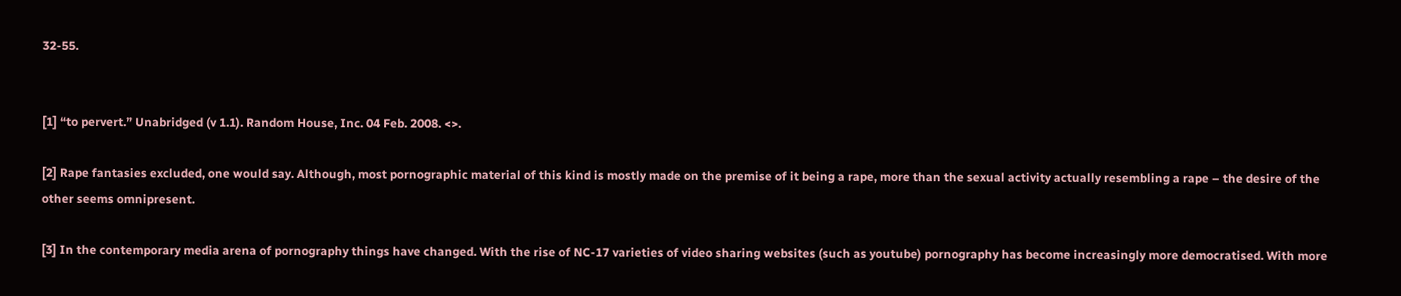32-55.


[1] “to pervert.” Unabridged (v 1.1). Random House, Inc. 04 Feb. 2008. <>.

[2] Rape fantasies excluded, one would say. Although, most pornographic material of this kind is mostly made on the premise of it being a rape, more than the sexual activity actually resembling a rape – the desire of the other seems omnipresent.

[3] In the contemporary media arena of pornography things have changed. With the rise of NC-17 varieties of video sharing websites (such as youtube) pornography has become increasingly more democratised. With more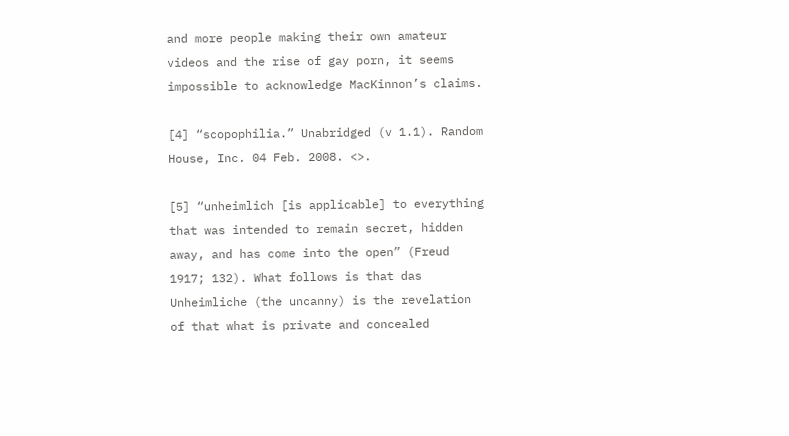and more people making their own amateur videos and the rise of gay porn, it seems impossible to acknowledge MacKinnon’s claims.

[4] “scopophilia.” Unabridged (v 1.1). Random House, Inc. 04 Feb. 2008. <>.

[5] “unheimlich [is applicable] to everything that was intended to remain secret, hidden away, and has come into the open” (Freud 1917; 132). What follows is that das Unheimliche (the uncanny) is the revelation of that what is private and concealed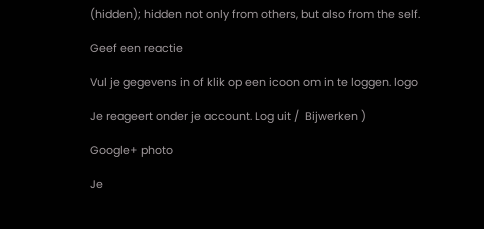(hidden); hidden not only from others, but also from the self.

Geef een reactie

Vul je gegevens in of klik op een icoon om in te loggen. logo

Je reageert onder je account. Log uit /  Bijwerken )

Google+ photo

Je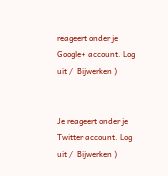reageert onder je Google+ account. Log uit /  Bijwerken )


Je reageert onder je Twitter account. Log uit /  Bijwerken )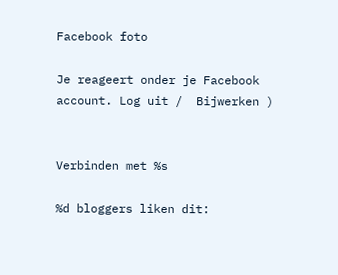Facebook foto

Je reageert onder je Facebook account. Log uit /  Bijwerken )


Verbinden met %s

%d bloggers liken dit: